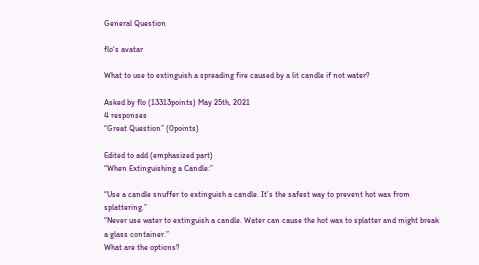General Question

flo's avatar

What to use to extinguish a spreading fire caused by a lit candle if not water?

Asked by flo (13313points) May 25th, 2021
4 responses
“Great Question” (0points)

Edited to add (emphasized part)
“When Extinguishing a Candle:”

“Use a candle snuffer to extinguish a candle. It’s the safest way to prevent hot wax from splattering.”
“Never use water to extinguish a candle. Water can cause the hot wax to splatter and might break a glass container.”
What are the options?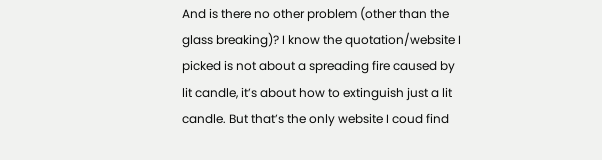And is there no other problem (other than the glass breaking)? I know the quotation/website I picked is not about a spreading fire caused by lit candle, it’s about how to extinguish just a lit candle. But that’s the only website I coud find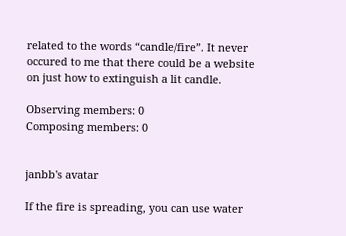related to the words “candle/fire”. It never occured to me that there could be a website on just how to extinguish a lit candle.

Observing members: 0
Composing members: 0


janbb's avatar

If the fire is spreading, you can use water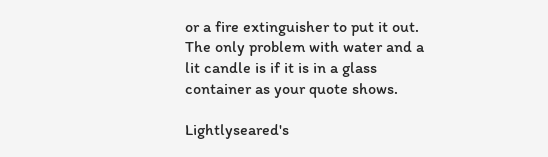or a fire extinguisher to put it out. The only problem with water and a lit candle is if it is in a glass container as your quote shows.

Lightlyseared's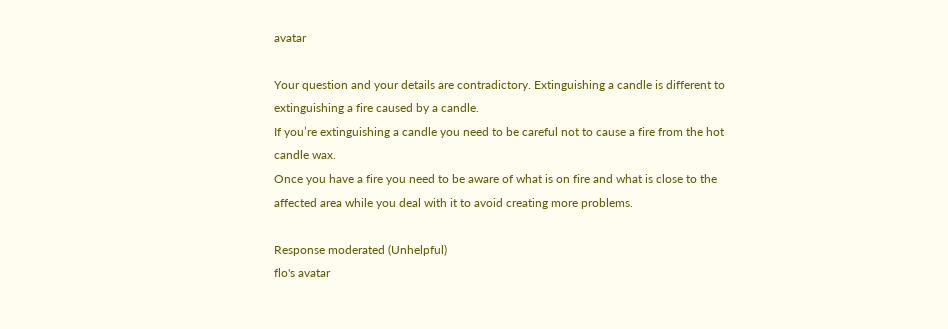avatar

Your question and your details are contradictory. Extinguishing a candle is different to extinguishing a fire caused by a candle.
If you’re extinguishing a candle you need to be careful not to cause a fire from the hot candle wax.
Once you have a fire you need to be aware of what is on fire and what is close to the affected area while you deal with it to avoid creating more problems.

Response moderated (Unhelpful)
flo's avatar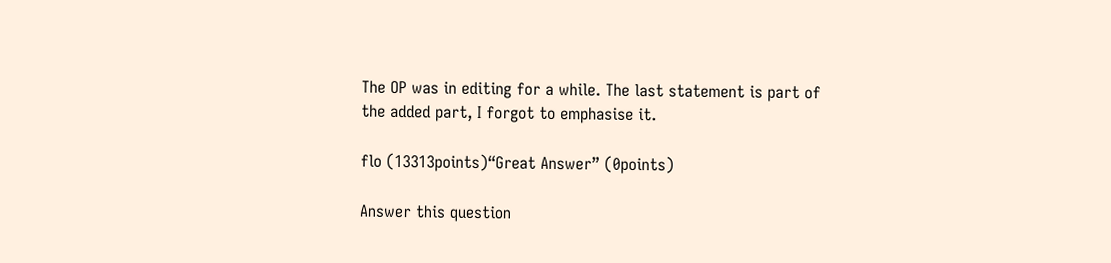The OP was in editing for a while. The last statement is part of the added part, I forgot to emphasise it.

flo (13313points)“Great Answer” (0points)

Answer this question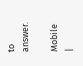to answer.

Mobile |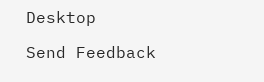Desktop

Send Feedback